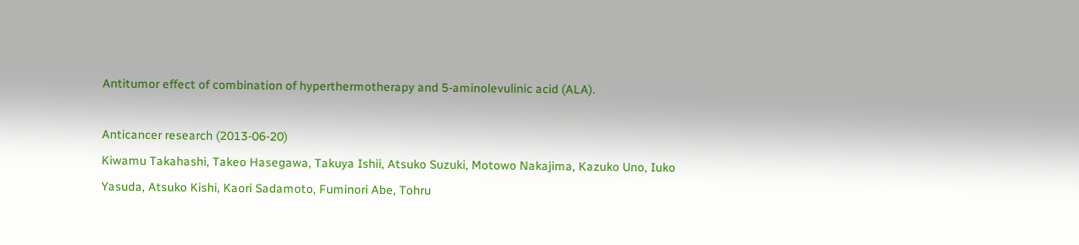Antitumor effect of combination of hyperthermotherapy and 5-aminolevulinic acid (ALA).

Anticancer research (2013-06-20)
Kiwamu Takahashi, Takeo Hasegawa, Takuya Ishii, Atsuko Suzuki, Motowo Nakajima, Kazuko Uno, Iuko Yasuda, Atsuko Kishi, Kaori Sadamoto, Fuminori Abe, Tohru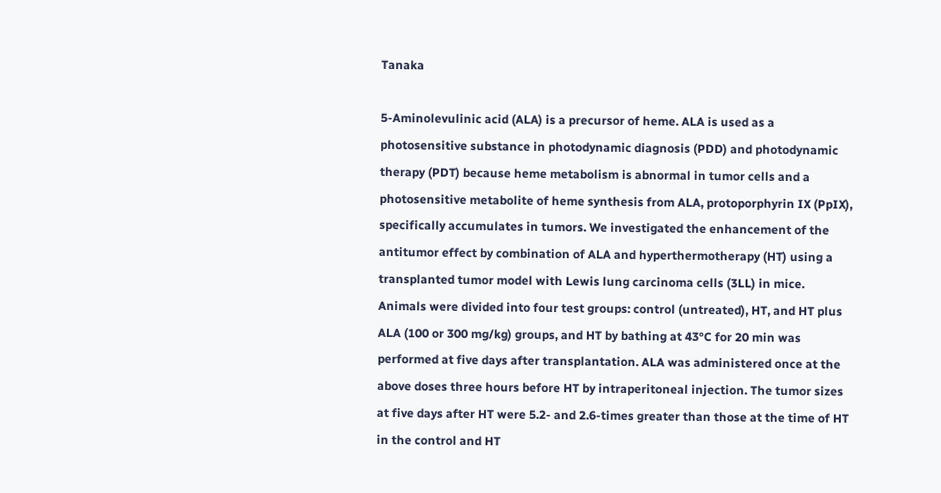Tanaka

5-Aminolevulinic acid (ALA) is a precursor of heme. ALA is used as a photosensitive substance in photodynamic diagnosis (PDD) and photodynamic therapy (PDT) because heme metabolism is abnormal in tumor cells and a photosensitive metabolite of heme synthesis from ALA, protoporphyrin IX (PpIX), specifically accumulates in tumors. We investigated the enhancement of the antitumor effect by combination of ALA and hyperthermotherapy (HT) using a transplanted tumor model with Lewis lung carcinoma cells (3LL) in mice. Animals were divided into four test groups: control (untreated), HT, and HT plus ALA (100 or 300 mg/kg) groups, and HT by bathing at 43°C for 20 min was performed at five days after transplantation. ALA was administered once at the above doses three hours before HT by intraperitoneal injection. The tumor sizes at five days after HT were 5.2- and 2.6-times greater than those at the time of HT in the control and HT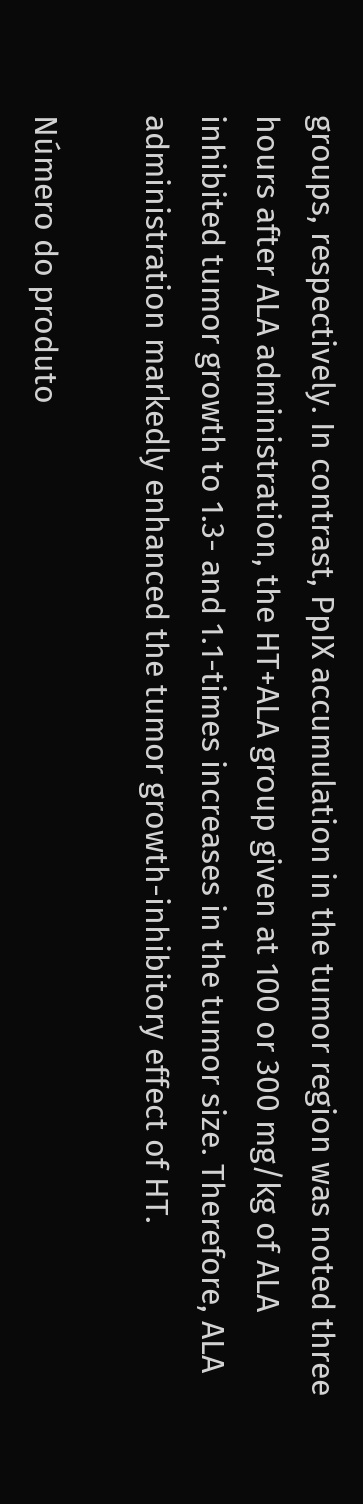groups, respectively. In contrast, PpIX accumulation in the tumor region was noted three hours after ALA administration, the HT+ALA group given at 100 or 300 mg/kg of ALA inhibited tumor growth to 1.3- and 1.1-times increases in the tumor size. Therefore, ALA administration markedly enhanced the tumor growth-inhibitory effect of HT.

Número do produto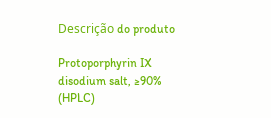Descrição do produto

Protoporphyrin IX disodium salt, ≥90% (HPLC)